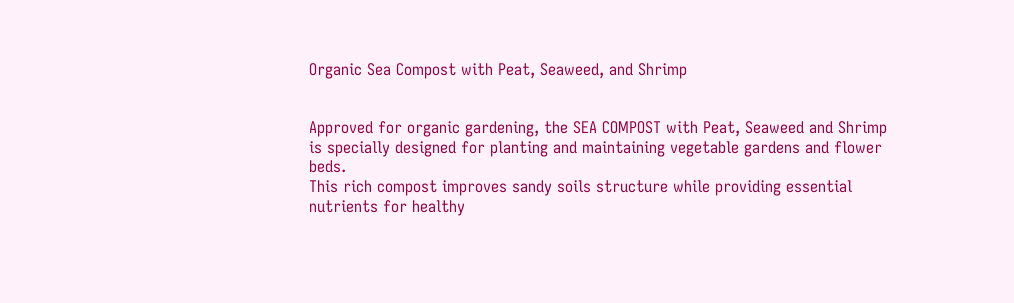Organic Sea Compost with Peat, Seaweed, and Shrimp


Approved for organic gardening, the SEA COMPOST with Peat, Seaweed and Shrimp is specially designed for planting and maintaining vegetable gardens and flower beds.
This rich compost improves sandy soils structure while providing essential nutrients for healthy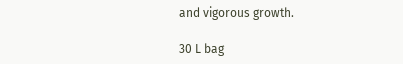and vigorous growth.

30 L bag